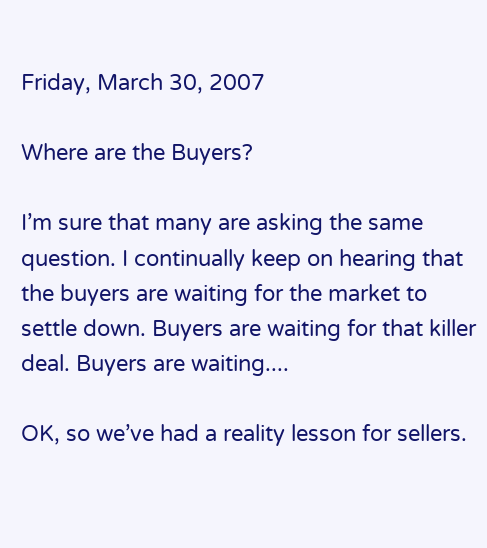Friday, March 30, 2007

Where are the Buyers?

I’m sure that many are asking the same question. I continually keep on hearing that the buyers are waiting for the market to settle down. Buyers are waiting for that killer deal. Buyers are waiting....

OK, so we’ve had a reality lesson for sellers.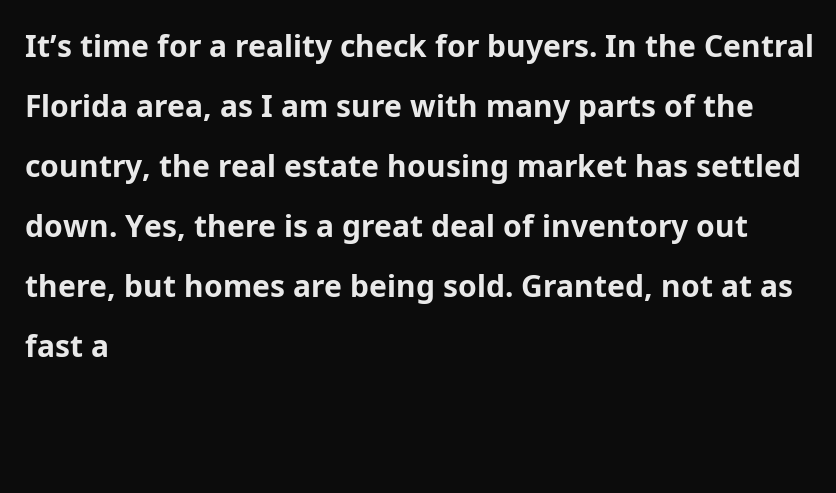It’s time for a reality check for buyers. In the Central Florida area, as I am sure with many parts of the country, the real estate housing market has settled down. Yes, there is a great deal of inventory out there, but homes are being sold. Granted, not at as fast a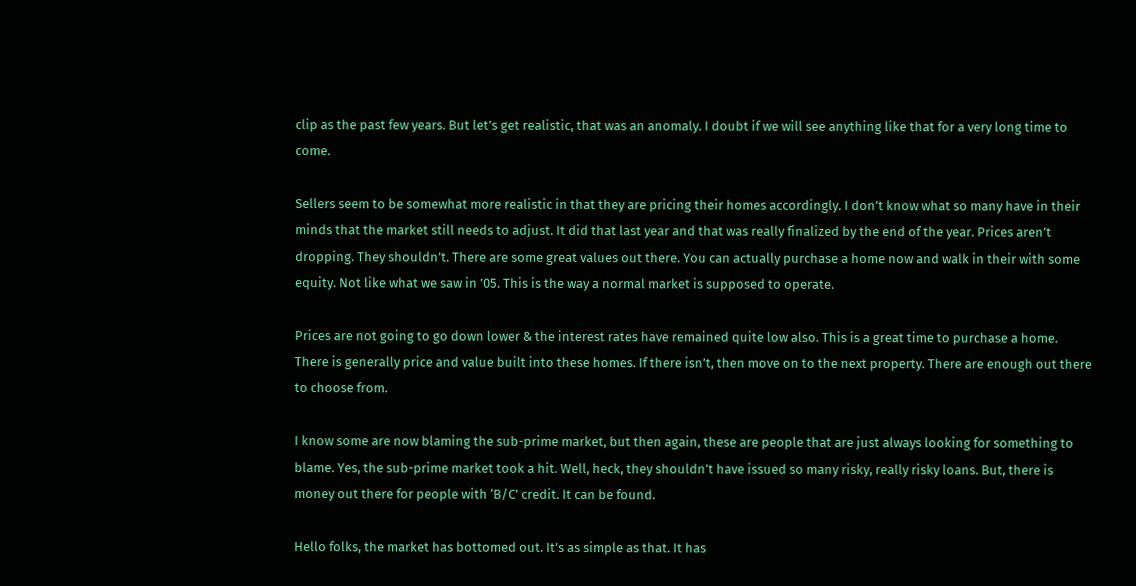clip as the past few years. But let’s get realistic, that was an anomaly. I doubt if we will see anything like that for a very long time to come.

Sellers seem to be somewhat more realistic in that they are pricing their homes accordingly. I don’t know what so many have in their minds that the market still needs to adjust. It did that last year and that was really finalized by the end of the year. Prices aren’t dropping. They shouldn’t. There are some great values out there. You can actually purchase a home now and walk in their with some equity. Not like what we saw in ’05. This is the way a normal market is supposed to operate.

Prices are not going to go down lower & the interest rates have remained quite low also. This is a great time to purchase a home. There is generally price and value built into these homes. If there isn’t, then move on to the next property. There are enough out there to choose from.

I know some are now blaming the sub-prime market, but then again, these are people that are just always looking for something to blame. Yes, the sub-prime market took a hit. Well, heck, they shouldn’t have issued so many risky, really risky loans. But, there is money out there for people with ‘B/C’ credit. It can be found.

Hello folks, the market has bottomed out. It’s as simple as that. It has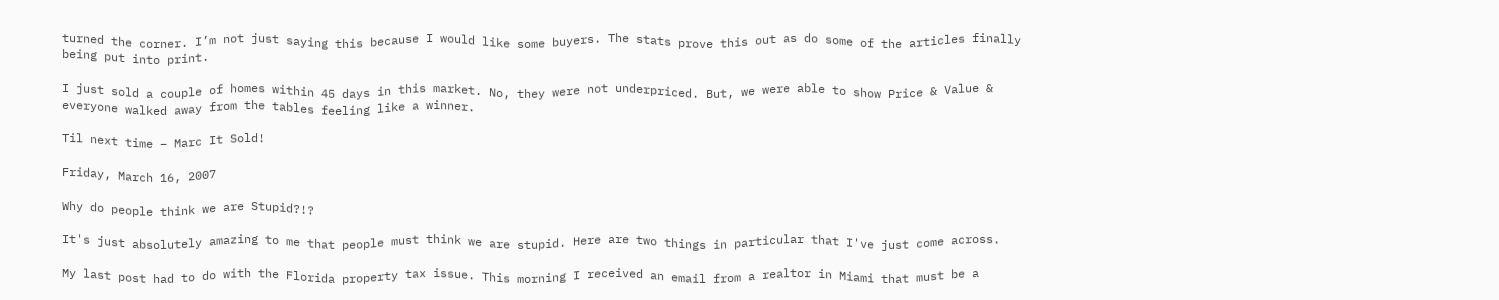turned the corner. I’m not just saying this because I would like some buyers. The stats prove this out as do some of the articles finally being put into print.

I just sold a couple of homes within 45 days in this market. No, they were not underpriced. But, we were able to show Price & Value & everyone walked away from the tables feeling like a winner.

Til next time – Marc It Sold!

Friday, March 16, 2007

Why do people think we are Stupid?!?

It's just absolutely amazing to me that people must think we are stupid. Here are two things in particular that I've just come across.

My last post had to do with the Florida property tax issue. This morning I received an email from a realtor in Miami that must be a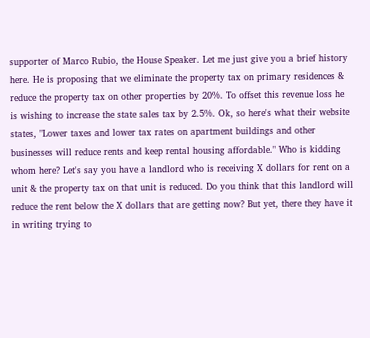supporter of Marco Rubio, the House Speaker. Let me just give you a brief history here. He is proposing that we eliminate the property tax on primary residences & reduce the property tax on other properties by 20%. To offset this revenue loss he is wishing to increase the state sales tax by 2.5%. Ok, so here's what their website states, "Lower taxes and lower tax rates on apartment buildings and other businesses will reduce rents and keep rental housing affordable." Who is kidding whom here? Let's say you have a landlord who is receiving X dollars for rent on a unit & the property tax on that unit is reduced. Do you think that this landlord will reduce the rent below the X dollars that are getting now? But yet, there they have it in writing trying to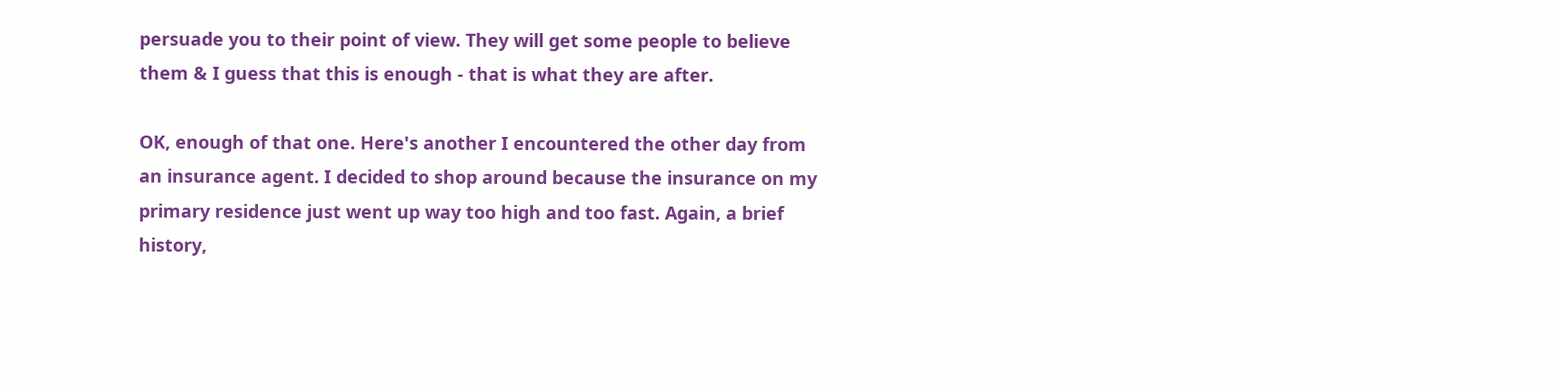persuade you to their point of view. They will get some people to believe them & I guess that this is enough - that is what they are after.

OK, enough of that one. Here's another I encountered the other day from an insurance agent. I decided to shop around because the insurance on my primary residence just went up way too high and too fast. Again, a brief history,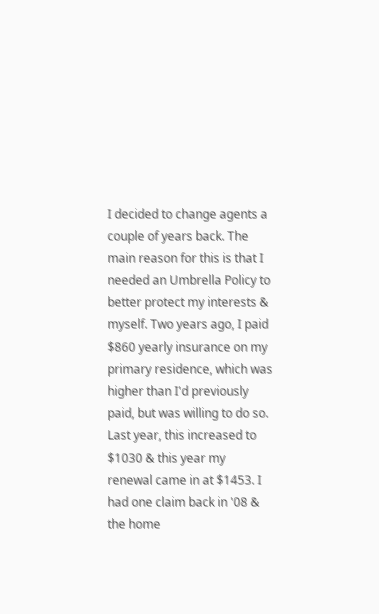I decided to change agents a couple of years back. The main reason for this is that I needed an Umbrella Policy to better protect my interests & myself. Two years ago, I paid $860 yearly insurance on my primary residence, which was higher than I'd previously paid, but was willing to do so. Last year, this increased to $1030 & this year my renewal came in at $1453. I had one claim back in '08 & the home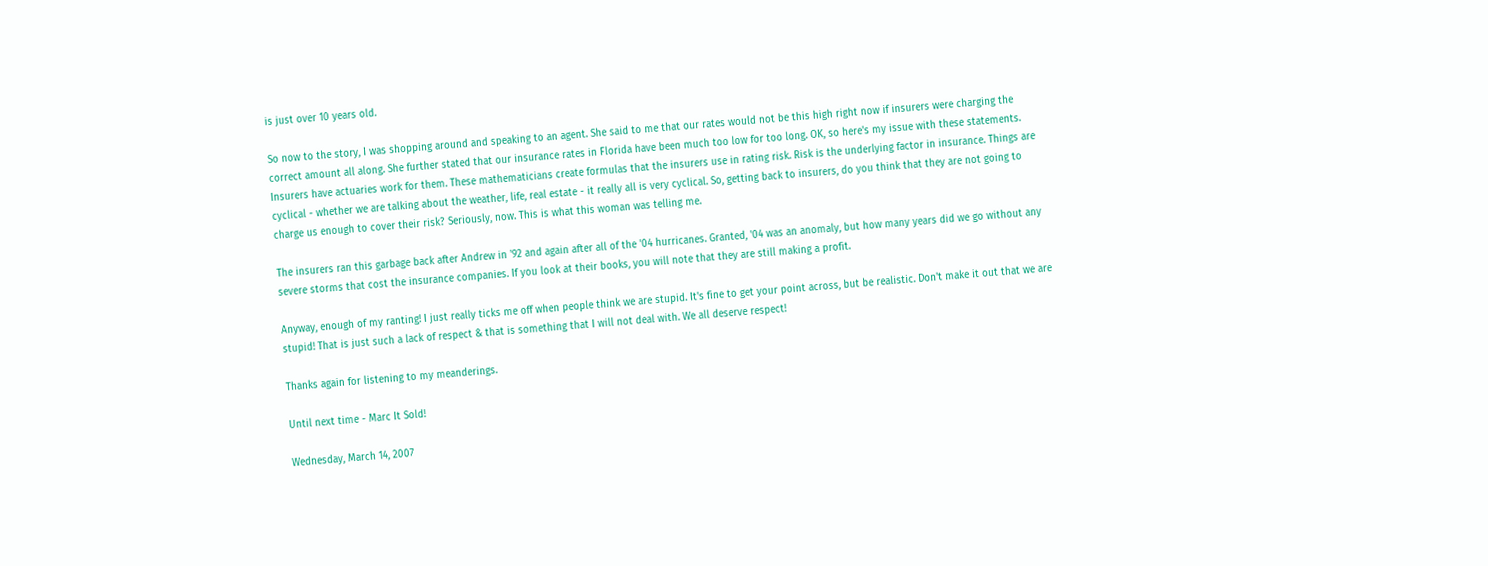is just over 10 years old.

So now to the story, I was shopping around and speaking to an agent. She said to me that our rates would not be this high right now if insurers were charging the correct amount all along. She further stated that our insurance rates in Florida have been much too low for too long. OK, so here's my issue with these statements. Insurers have actuaries work for them. These mathematicians create formulas that the insurers use in rating risk. Risk is the underlying factor in insurance. Things are cyclical - whether we are talking about the weather, life, real estate - it really all is very cyclical. So, getting back to insurers, do you think that they are not going to charge us enough to cover their risk? Seriously, now. This is what this woman was telling me.

The insurers ran this garbage back after Andrew in '92 and again after all of the '04 hurricanes. Granted, '04 was an anomaly, but how many years did we go without any severe storms that cost the insurance companies. If you look at their books, you will note that they are still making a profit.

Anyway, enough of my ranting! I just really ticks me off when people think we are stupid. It's fine to get your point across, but be realistic. Don't make it out that we are stupid! That is just such a lack of respect & that is something that I will not deal with. We all deserve respect!

Thanks again for listening to my meanderings.

Until next time - Marc It Sold!

Wednesday, March 14, 2007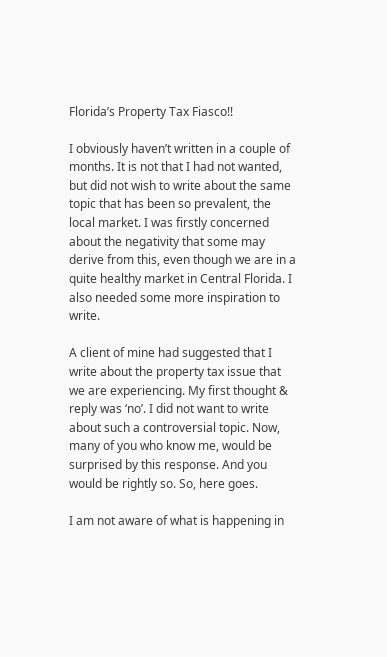Florida’s Property Tax Fiasco!!

I obviously haven’t written in a couple of months. It is not that I had not wanted, but did not wish to write about the same topic that has been so prevalent, the local market. I was firstly concerned about the negativity that some may derive from this, even though we are in a quite healthy market in Central Florida. I also needed some more inspiration to write.

A client of mine had suggested that I write about the property tax issue that we are experiencing. My first thought & reply was ‘no’. I did not want to write about such a controversial topic. Now, many of you who know me, would be surprised by this response. And you would be rightly so. So, here goes.

I am not aware of what is happening in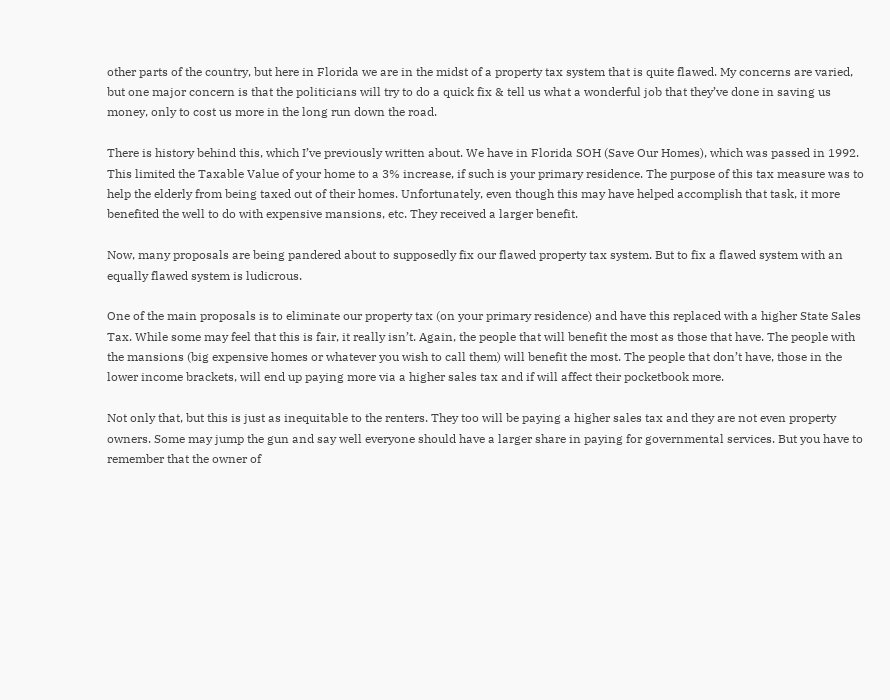other parts of the country, but here in Florida we are in the midst of a property tax system that is quite flawed. My concerns are varied, but one major concern is that the politicians will try to do a quick fix & tell us what a wonderful job that they’ve done in saving us money, only to cost us more in the long run down the road.

There is history behind this, which I’ve previously written about. We have in Florida SOH (Save Our Homes), which was passed in 1992. This limited the Taxable Value of your home to a 3% increase, if such is your primary residence. The purpose of this tax measure was to help the elderly from being taxed out of their homes. Unfortunately, even though this may have helped accomplish that task, it more benefited the well to do with expensive mansions, etc. They received a larger benefit.

Now, many proposals are being pandered about to supposedly fix our flawed property tax system. But to fix a flawed system with an equally flawed system is ludicrous.

One of the main proposals is to eliminate our property tax (on your primary residence) and have this replaced with a higher State Sales Tax. While some may feel that this is fair, it really isn’t. Again, the people that will benefit the most as those that have. The people with the mansions (big expensive homes or whatever you wish to call them) will benefit the most. The people that don’t have, those in the lower income brackets, will end up paying more via a higher sales tax and if will affect their pocketbook more.

Not only that, but this is just as inequitable to the renters. They too will be paying a higher sales tax and they are not even property owners. Some may jump the gun and say well everyone should have a larger share in paying for governmental services. But you have to remember that the owner of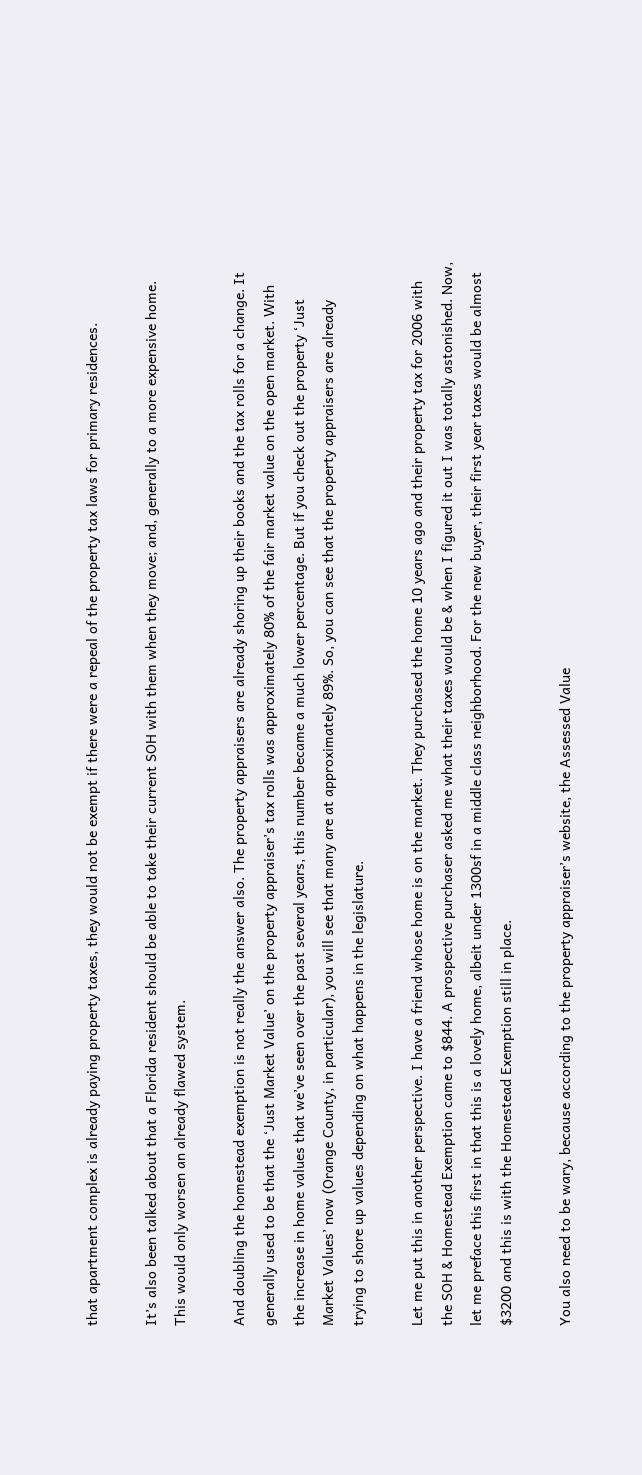that apartment complex is already paying property taxes, they would not be exempt if there were a repeal of the property tax laws for primary residences.

It’s also been talked about that a Florida resident should be able to take their current SOH with them when they move; and, generally to a more expensive home. This would only worsen an already flawed system.

And doubling the homestead exemption is not really the answer also. The property appraisers are already shoring up their books and the tax rolls for a change. It generally used to be that the ‘Just Market Value’ on the property appraiser’s tax rolls was approximately 80% of the fair market value on the open market. With the increase in home values that we’ve seen over the past several years, this number became a much lower percentage. But if you check out the property ‘Just Market Values’ now (Orange County, in particular), you will see that many are at approximately 89%. So, you can see that the property appraisers are already trying to shore up values depending on what happens in the legislature.

Let me put this in another perspective. I have a friend whose home is on the market. They purchased the home 10 years ago and their property tax for 2006 with the SOH & Homestead Exemption came to $844. A prospective purchaser asked me what their taxes would be & when I figured it out I was totally astonished. Now, let me preface this first in that this is a lovely home, albeit under 1300sf in a middle class neighborhood. For the new buyer, their first year taxes would be almost $3200 and this is with the Homestead Exemption still in place.

You also need to be wary, because according to the property appraiser’s website, the Assessed Value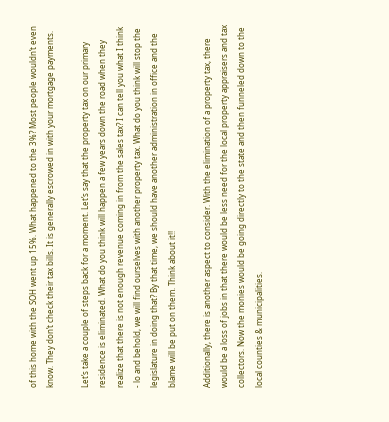of this home with the SOH went up 15%. What happened to the 3%? Most people wouldn’t even know. They don’t check their tax bills. It is generally escrowed in with your mortgage payments.

Let’s take a couple of steps back for a moment. Let’s say that the property tax on our primary residence is eliminated. What do you think will happen a few years down the road when they realize that there is not enough revenue coming in from the sales tax? I can tell you what I think - lo and behold, we will find ourselves with another property tax. What do you think will stop the legislature in doing that? By that time, we should have another administration in office and the blame will be put on them. Think about it!!

Additionally, there is another aspect to consider. With the elimination of a property tax, there would be a loss of jobs in that there would be less need for the local property appraisers and tax collectors. Now the monies would be going directly to the state and then funneled down to the local counties & municipalities.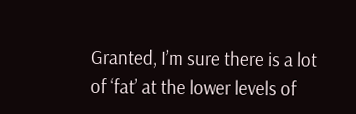Granted, I’m sure there is a lot of ‘fat’ at the lower levels of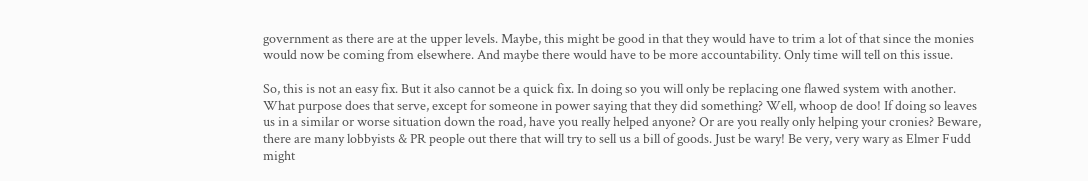government as there are at the upper levels. Maybe, this might be good in that they would have to trim a lot of that since the monies would now be coming from elsewhere. And maybe there would have to be more accountability. Only time will tell on this issue.

So, this is not an easy fix. But it also cannot be a quick fix. In doing so you will only be replacing one flawed system with another. What purpose does that serve, except for someone in power saying that they did something? Well, whoop de doo! If doing so leaves us in a similar or worse situation down the road, have you really helped anyone? Or are you really only helping your cronies? Beware, there are many lobbyists & PR people out there that will try to sell us a bill of goods. Just be wary! Be very, very wary as Elmer Fudd might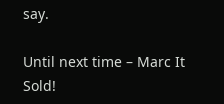say.

Until next time – Marc It Sold!